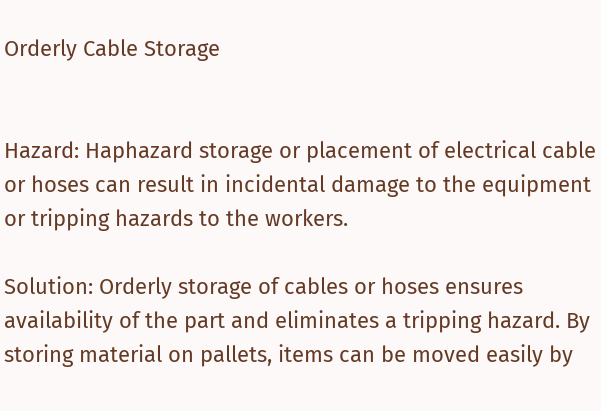Orderly Cable Storage


Hazard: Haphazard storage or placement of electrical cable or hoses can result in incidental damage to the equipment or tripping hazards to the workers.

Solution: Orderly storage of cables or hoses ensures availability of the part and eliminates a tripping hazard. By storing material on pallets, items can be moved easily by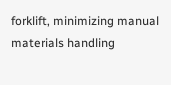forklift, minimizing manual materials handling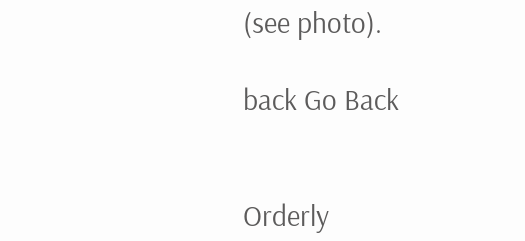(see photo).

back Go Back


Orderly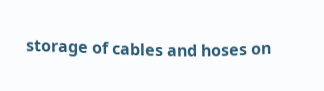storage of cables and hoses on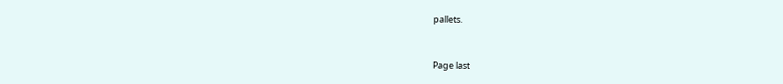pallets.


Page last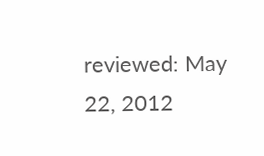reviewed: May 22, 2012